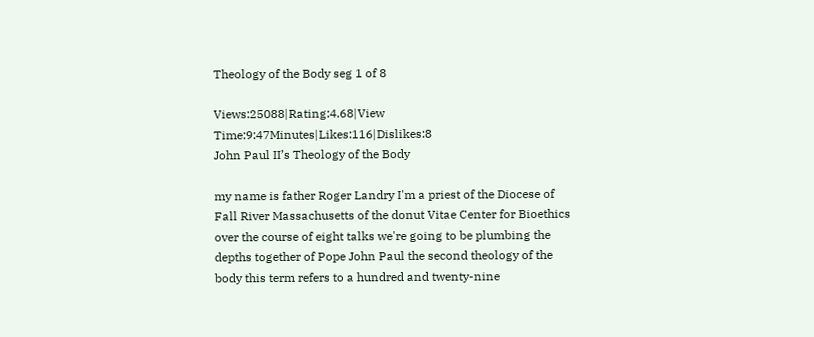Theology of the Body seg 1 of 8

Views:25088|Rating:4.68|View Time:9:47Minutes|Likes:116|Dislikes:8
John Paul II’s Theology of the Body

my name is father Roger Landry I'm a priest of the Diocese of Fall River Massachusetts of the donut Vitae Center for Bioethics over the course of eight talks we're going to be plumbing the depths together of Pope John Paul the second theology of the body this term refers to a hundred and twenty-nine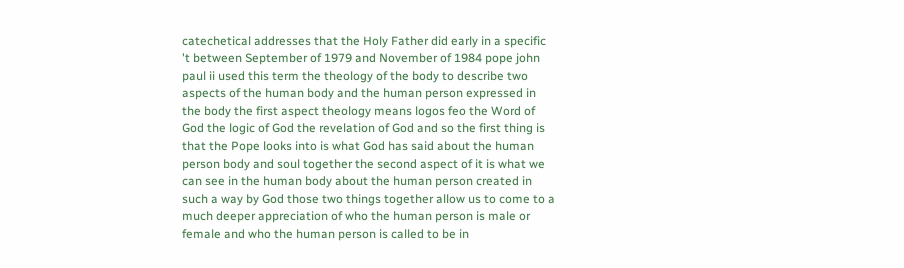catechetical addresses that the Holy Father did early in a specific 't between September of 1979 and November of 1984 pope john paul ii used this term the theology of the body to describe two aspects of the human body and the human person expressed in the body the first aspect theology means logos feo the Word of God the logic of God the revelation of God and so the first thing is that the Pope looks into is what God has said about the human person body and soul together the second aspect of it is what we can see in the human body about the human person created in such a way by God those two things together allow us to come to a much deeper appreciation of who the human person is male or female and who the human person is called to be in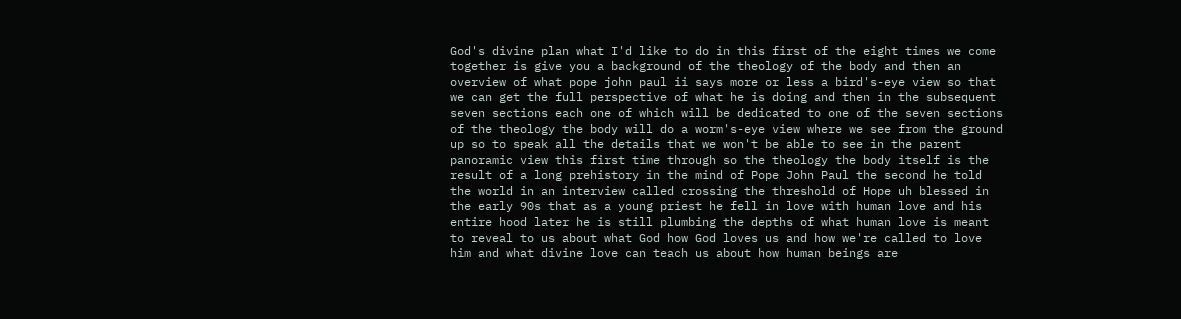God's divine plan what I'd like to do in this first of the eight times we come together is give you a background of the theology of the body and then an overview of what pope john paul ii says more or less a bird's-eye view so that we can get the full perspective of what he is doing and then in the subsequent seven sections each one of which will be dedicated to one of the seven sections of the theology the body will do a worm's-eye view where we see from the ground up so to speak all the details that we won't be able to see in the parent panoramic view this first time through so the theology the body itself is the result of a long prehistory in the mind of Pope John Paul the second he told the world in an interview called crossing the threshold of Hope uh blessed in the early 90s that as a young priest he fell in love with human love and his entire hood later he is still plumbing the depths of what human love is meant to reveal to us about what God how God loves us and how we're called to love him and what divine love can teach us about how human beings are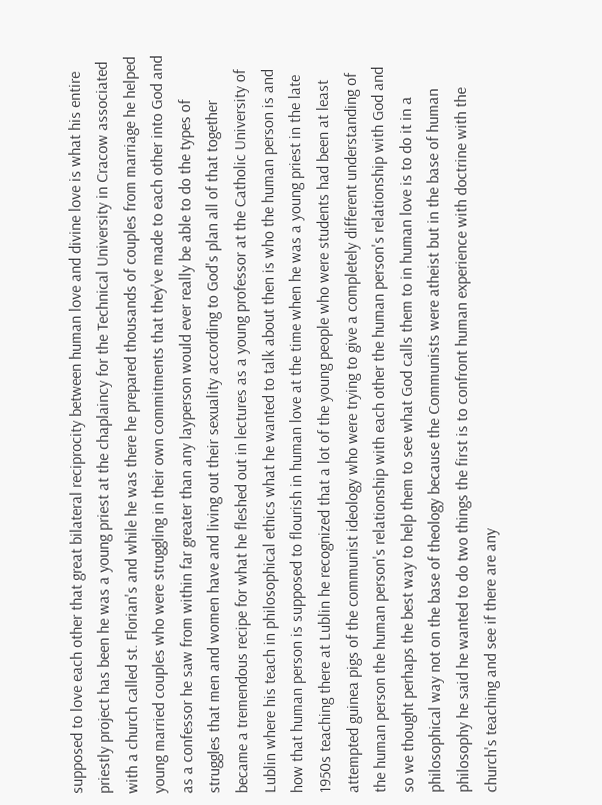supposed to love each other that great bilateral reciprocity between human love and divine love is what his entire priestly project has been he was a young priest at the chaplaincy for the Technical University in Cracow associated with a church called st. Florian's and while he was there he prepared thousands of couples from marriage he helped young married couples who were struggling in their own commitments that they've made to each other into God and as a confessor he saw from within far greater than any layperson would ever really be able to do the types of struggles that men and women have and living out their sexuality according to God's plan all of that together became a tremendous recipe for what he fleshed out in lectures as a young professor at the Catholic University of Lublin where his teach in philosophical ethics what he wanted to talk about then is who the human person is and how that human person is supposed to flourish in human love at the time when he was a young priest in the late 1950s teaching there at Lublin he recognized that a lot of the young people who were students had been at least attempted guinea pigs of the communist ideology who were trying to give a completely different understanding of the human person the human person's relationship with each other the human person's relationship with God and so we thought perhaps the best way to help them to see what God calls them to in human love is to do it in a philosophical way not on the base of theology because the Communists were atheist but in the base of human philosophy he said he wanted to do two things the first is to confront human experience with doctrine with the church's teaching and see if there are any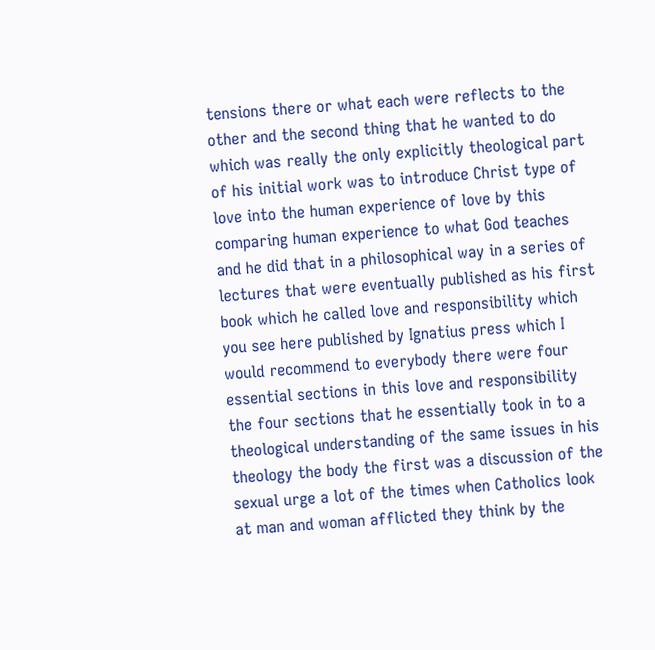tensions there or what each were reflects to the other and the second thing that he wanted to do which was really the only explicitly theological part of his initial work was to introduce Christ type of love into the human experience of love by this comparing human experience to what God teaches and he did that in a philosophical way in a series of lectures that were eventually published as his first book which he called love and responsibility which you see here published by Ignatius press which I would recommend to everybody there were four essential sections in this love and responsibility the four sections that he essentially took in to a theological understanding of the same issues in his theology the body the first was a discussion of the sexual urge a lot of the times when Catholics look at man and woman afflicted they think by the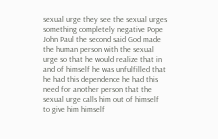sexual urge they see the sexual urges something completely negative Pope John Paul the second said God made the human person with the sexual urge so that he would realize that in and of himself he was unfulfilled that he had this dependence he had this need for another person that the sexual urge calls him out of himself to give him himself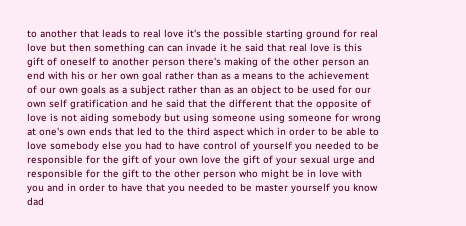to another that leads to real love it's the possible starting ground for real love but then something can can invade it he said that real love is this gift of oneself to another person there's making of the other person an end with his or her own goal rather than as a means to the achievement of our own goals as a subject rather than as an object to be used for our own self gratification and he said that the different that the opposite of love is not aiding somebody but using someone using someone for wrong at one's own ends that led to the third aspect which in order to be able to love somebody else you had to have control of yourself you needed to be responsible for the gift of your own love the gift of your sexual urge and responsible for the gift to the other person who might be in love with you and in order to have that you needed to be master yourself you know dad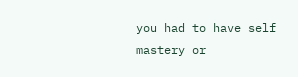you had to have self mastery or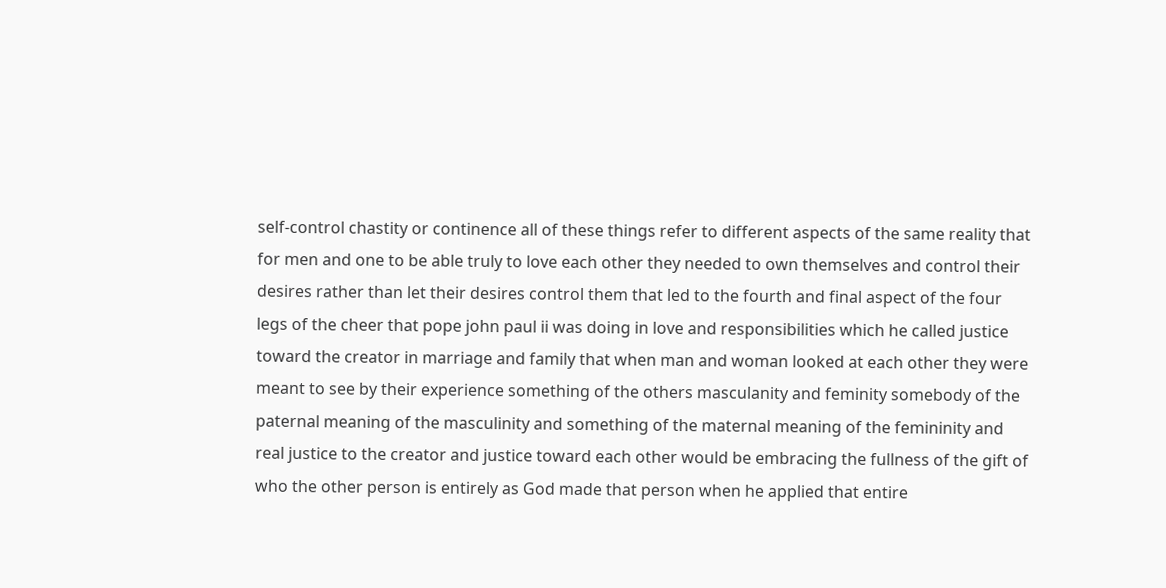self-control chastity or continence all of these things refer to different aspects of the same reality that for men and one to be able truly to love each other they needed to own themselves and control their desires rather than let their desires control them that led to the fourth and final aspect of the four legs of the cheer that pope john paul ii was doing in love and responsibilities which he called justice toward the creator in marriage and family that when man and woman looked at each other they were meant to see by their experience something of the others masculanity and feminity somebody of the paternal meaning of the masculinity and something of the maternal meaning of the femininity and real justice to the creator and justice toward each other would be embracing the fullness of the gift of who the other person is entirely as God made that person when he applied that entire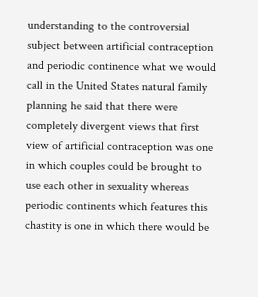understanding to the controversial subject between artificial contraception and periodic continence what we would call in the United States natural family planning he said that there were completely divergent views that first view of artificial contraception was one in which couples could be brought to use each other in sexuality whereas periodic continents which features this chastity is one in which there would be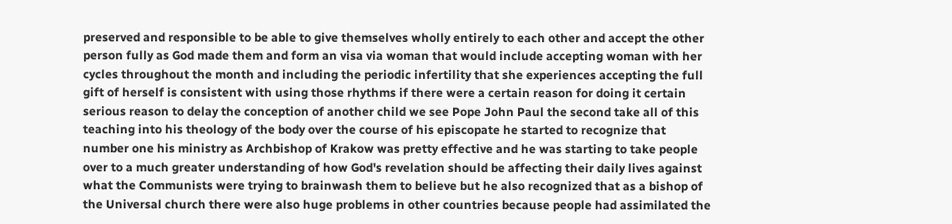preserved and responsible to be able to give themselves wholly entirely to each other and accept the other person fully as God made them and form an visa via woman that would include accepting woman with her cycles throughout the month and including the periodic infertility that she experiences accepting the full gift of herself is consistent with using those rhythms if there were a certain reason for doing it certain serious reason to delay the conception of another child we see Pope John Paul the second take all of this teaching into his theology of the body over the course of his episcopate he started to recognize that number one his ministry as Archbishop of Krakow was pretty effective and he was starting to take people over to a much greater understanding of how God's revelation should be affecting their daily lives against what the Communists were trying to brainwash them to believe but he also recognized that as a bishop of the Universal church there were also huge problems in other countries because people had assimilated the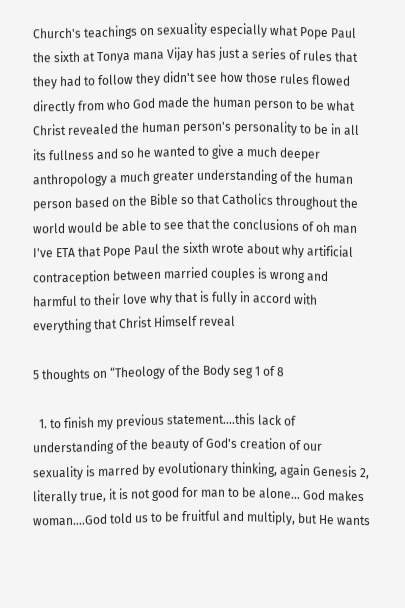Church's teachings on sexuality especially what Pope Paul the sixth at Tonya mana Vijay has just a series of rules that they had to follow they didn't see how those rules flowed directly from who God made the human person to be what Christ revealed the human person's personality to be in all its fullness and so he wanted to give a much deeper anthropology a much greater understanding of the human person based on the Bible so that Catholics throughout the world would be able to see that the conclusions of oh man I've ETA that Pope Paul the sixth wrote about why artificial contraception between married couples is wrong and harmful to their love why that is fully in accord with everything that Christ Himself reveal

5 thoughts on “Theology of the Body seg 1 of 8

  1. to finish my previous statement….this lack of understanding of the beauty of God's creation of our sexuality is marred by evolutionary thinking, again Genesis 2, literally true, it is not good for man to be alone… God makes woman….God told us to be fruitful and multiply, but He wants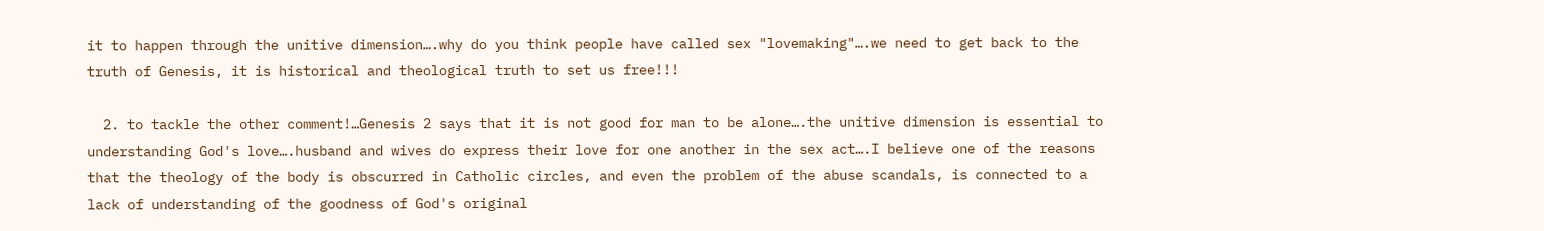it to happen through the unitive dimension….why do you think people have called sex "lovemaking"….we need to get back to the truth of Genesis, it is historical and theological truth to set us free!!!

  2. to tackle the other comment!…Genesis 2 says that it is not good for man to be alone….the unitive dimension is essential to understanding God's love….husband and wives do express their love for one another in the sex act….I believe one of the reasons that the theology of the body is obscurred in Catholic circles, and even the problem of the abuse scandals, is connected to a lack of understanding of the goodness of God's original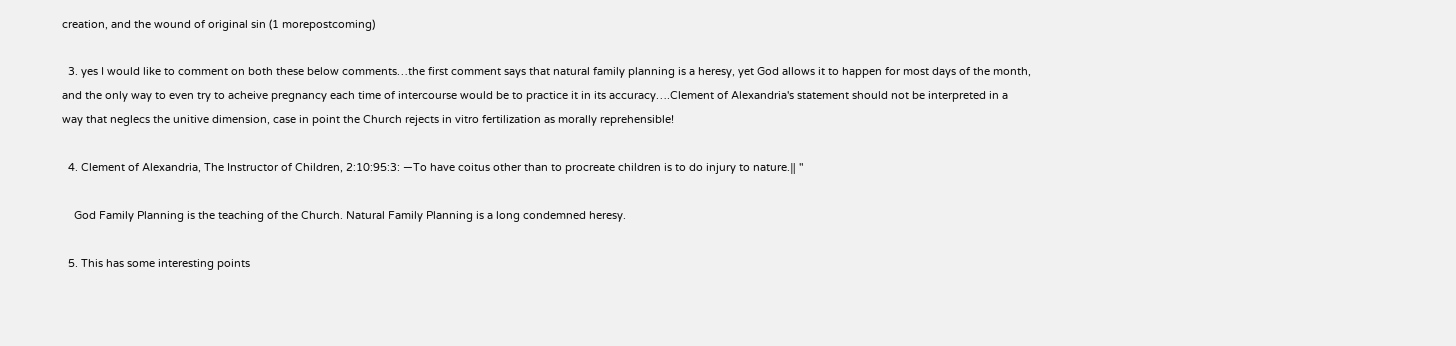creation, and the wound of original sin (1 morepostcoming)

  3. yes I would like to comment on both these below comments…the first comment says that natural family planning is a heresy, yet God allows it to happen for most days of the month, and the only way to even try to acheive pregnancy each time of intercourse would be to practice it in its accuracy….Clement of Alexandria's statement should not be interpreted in a way that neglecs the unitive dimension, case in point the Church rejects in vitro fertilization as morally reprehensible!

  4. Clement of Alexandria, The Instructor of Children, 2:10:95:3: ―To have coitus other than to procreate children is to do injury to nature.‖ "

    God Family Planning is the teaching of the Church. Natural Family Planning is a long condemned heresy.

  5. This has some interesting points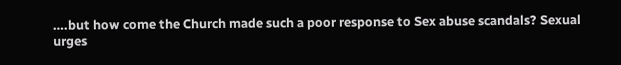….but how come the Church made such a poor response to Sex abuse scandals? Sexual urges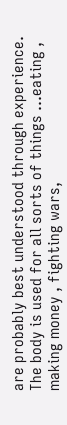are probably best understood through experience. The body is used for all sorts of things …eating , making money , fighting wars,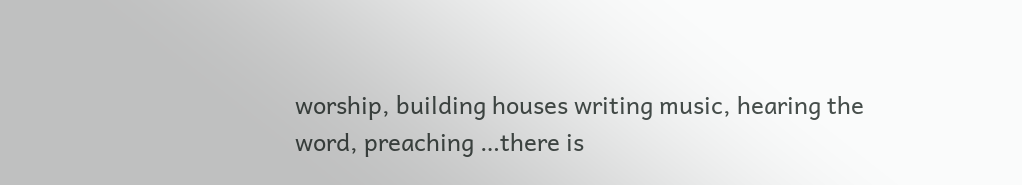worship, building houses writing music, hearing the word, preaching …there is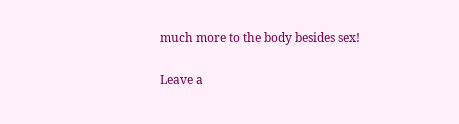much more to the body besides sex!

Leave a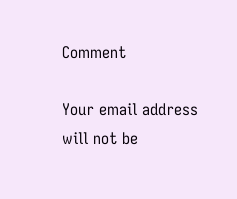Comment

Your email address will not be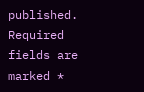published. Required fields are marked *